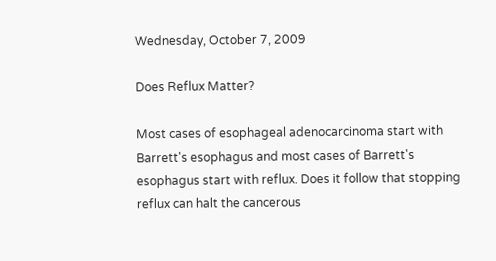Wednesday, October 7, 2009

Does Reflux Matter?

Most cases of esophageal adenocarcinoma start with Barrett's esophagus and most cases of Barrett's esophagus start with reflux. Does it follow that stopping reflux can halt the cancerous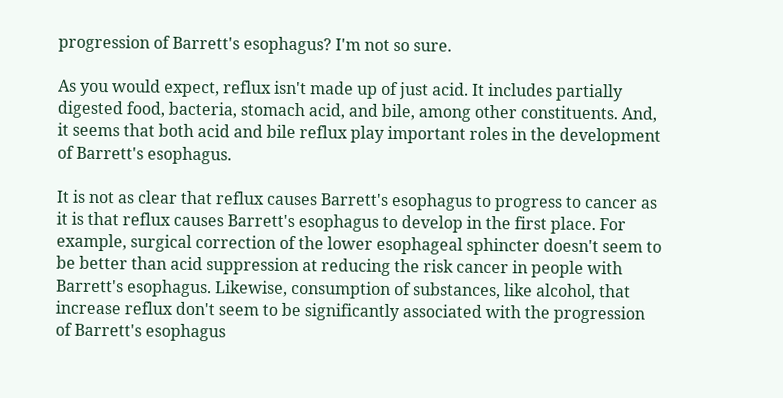progression of Barrett's esophagus? I'm not so sure.

As you would expect, reflux isn't made up of just acid. It includes partially digested food, bacteria, stomach acid, and bile, among other constituents. And, it seems that both acid and bile reflux play important roles in the development of Barrett's esophagus.

It is not as clear that reflux causes Barrett's esophagus to progress to cancer as it is that reflux causes Barrett's esophagus to develop in the first place. For example, surgical correction of the lower esophageal sphincter doesn't seem to be better than acid suppression at reducing the risk cancer in people with Barrett's esophagus. Likewise, consumption of substances, like alcohol, that increase reflux don't seem to be significantly associated with the progression of Barrett's esophagus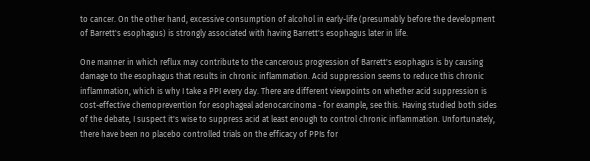to cancer. On the other hand, excessive consumption of alcohol in early-life (presumably before the development of Barrett's esophagus) is strongly associated with having Barrett's esophagus later in life.

One manner in which reflux may contribute to the cancerous progression of Barrett's esophagus is by causing damage to the esophagus that results in chronic inflammation. Acid suppression seems to reduce this chronic inflammation, which is why I take a PPI every day. There are different viewpoints on whether acid suppression is cost-effective chemoprevention for esophageal adenocarcinoma - for example, see this. Having studied both sides of the debate, I suspect it's wise to suppress acid at least enough to control chronic inflammation. Unfortunately, there have been no placebo controlled trials on the efficacy of PPIs for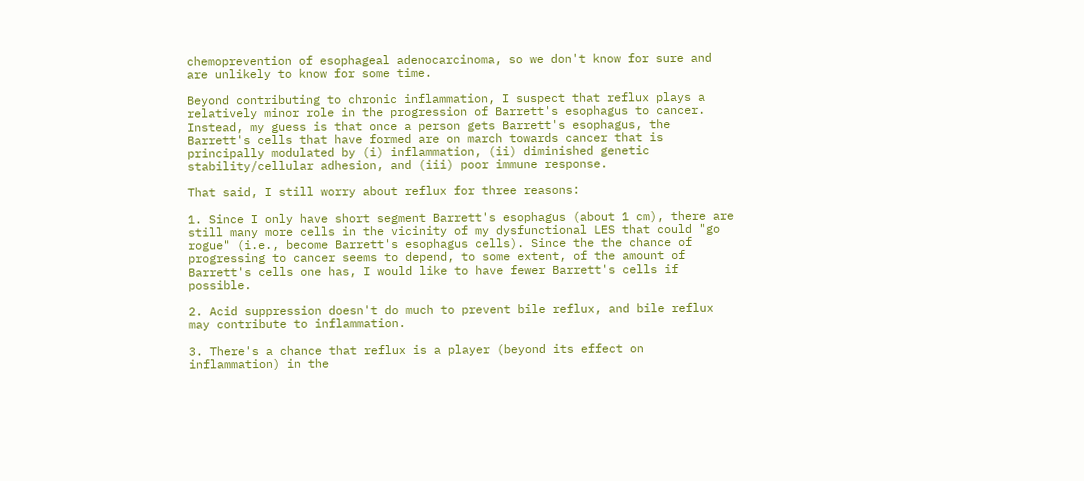chemoprevention of esophageal adenocarcinoma, so we don't know for sure and are unlikely to know for some time.

Beyond contributing to chronic inflammation, I suspect that reflux plays a relatively minor role in the progression of Barrett's esophagus to cancer. Instead, my guess is that once a person gets Barrett's esophagus, the Barrett's cells that have formed are on march towards cancer that is principally modulated by (i) inflammation, (ii) diminished genetic stability/cellular adhesion, and (iii) poor immune response.

That said, I still worry about reflux for three reasons:

1. Since I only have short segment Barrett's esophagus (about 1 cm), there are still many more cells in the vicinity of my dysfunctional LES that could "go rogue" (i.e., become Barrett's esophagus cells). Since the the chance of progressing to cancer seems to depend, to some extent, of the amount of Barrett's cells one has, I would like to have fewer Barrett's cells if possible.

2. Acid suppression doesn't do much to prevent bile reflux, and bile reflux may contribute to inflammation.

3. There's a chance that reflux is a player (beyond its effect on inflammation) in the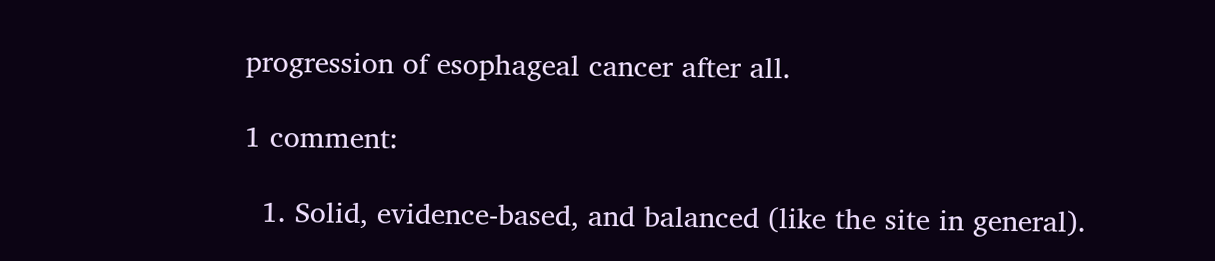progression of esophageal cancer after all.

1 comment:

  1. Solid, evidence-based, and balanced (like the site in general).